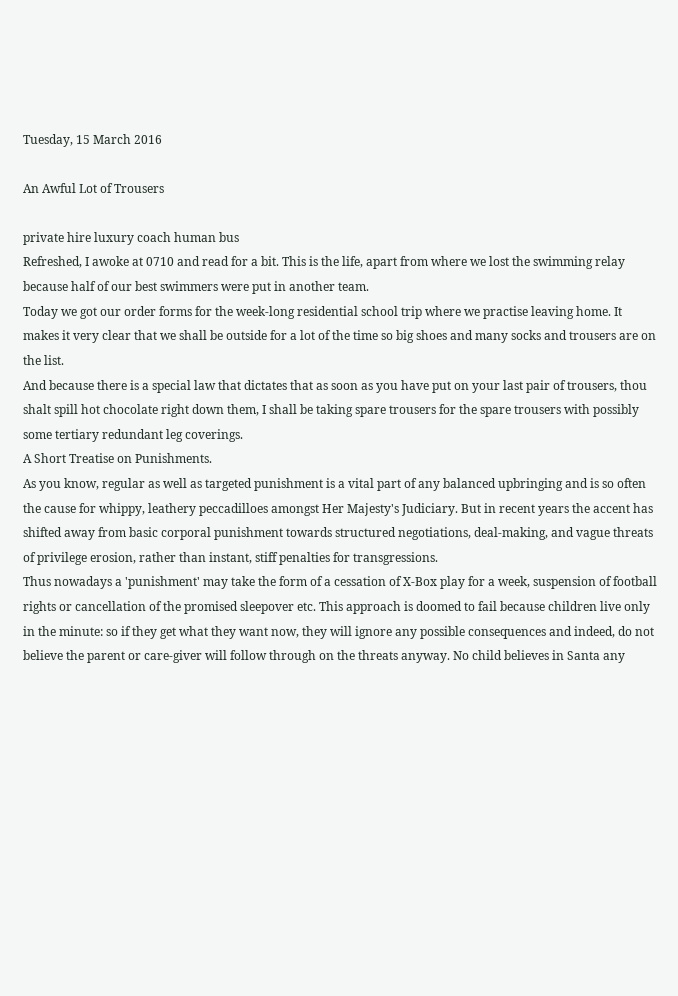Tuesday, 15 March 2016

An Awful Lot of Trousers

private hire luxury coach human bus
Refreshed, I awoke at 0710 and read for a bit. This is the life, apart from where we lost the swimming relay because half of our best swimmers were put in another team.
Today we got our order forms for the week-long residential school trip where we practise leaving home. It makes it very clear that we shall be outside for a lot of the time so big shoes and many socks and trousers are on the list.
And because there is a special law that dictates that as soon as you have put on your last pair of trousers, thou shalt spill hot chocolate right down them, I shall be taking spare trousers for the spare trousers with possibly some tertiary redundant leg coverings.
A Short Treatise on Punishments.
As you know, regular as well as targeted punishment is a vital part of any balanced upbringing and is so often the cause for whippy, leathery peccadilloes amongst Her Majesty's Judiciary. But in recent years the accent has shifted away from basic corporal punishment towards structured negotiations, deal-making, and vague threats of privilege erosion, rather than instant, stiff penalties for transgressions.
Thus nowadays a 'punishment' may take the form of a cessation of X-Box play for a week, suspension of football rights or cancellation of the promised sleepover etc. This approach is doomed to fail because children live only in the minute: so if they get what they want now, they will ignore any possible consequences and indeed, do not believe the parent or care-giver will follow through on the threats anyway. No child believes in Santa any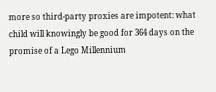more so third-party proxies are impotent: what child will knowingly be good for 364 days on the promise of a Lego Millennium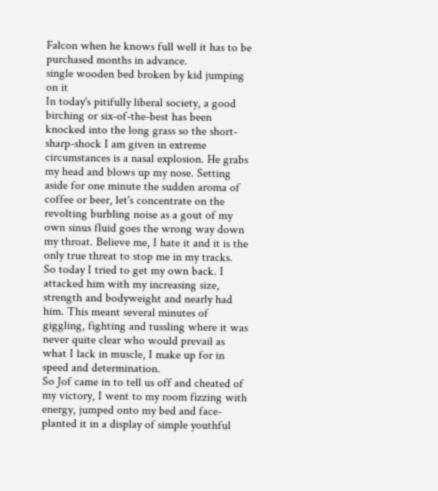Falcon when he knows full well it has to be purchased months in advance.
single wooden bed broken by kid jumping on it
In today's pitifully liberal society, a good birching or six-of-the-best has been knocked into the long grass so the short-sharp-shock I am given in extreme circumstances is a nasal explosion. He grabs my head and blows up my nose. Setting aside for one minute the sudden aroma of coffee or beer, let's concentrate on the revolting burbling noise as a gout of my own sinus fluid goes the wrong way down my throat. Believe me, I hate it and it is the only true threat to stop me in my tracks.
So today I tried to get my own back. I attacked him with my increasing size, strength and bodyweight and nearly had him. This meant several minutes of giggling, fighting and tussling where it was never quite clear who would prevail as what I lack in muscle, I make up for in speed and determination.
So Jof came in to tell us off and cheated of my victory, I went to my room fizzing with energy, jumped onto my bed and face-planted it in a display of simple youthful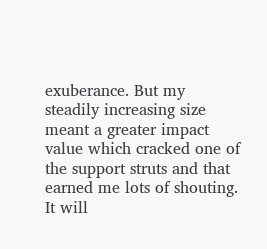exuberance. But my steadily increasing size meant a greater impact value which cracked one of the support struts and that earned me lots of shouting. It will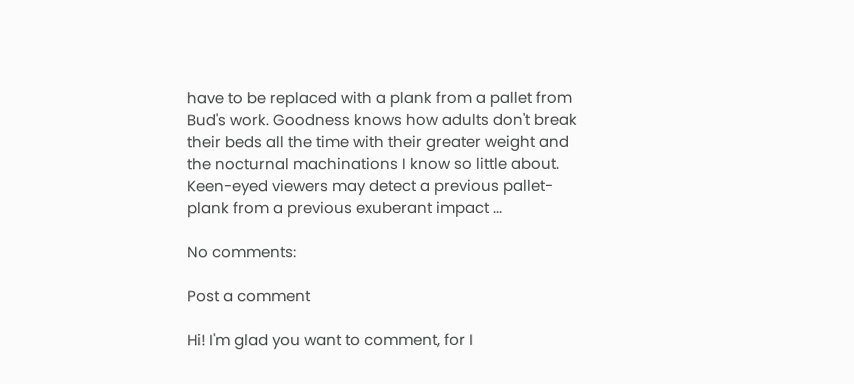have to be replaced with a plank from a pallet from Bud's work. Goodness knows how adults don't break their beds all the time with their greater weight and the nocturnal machinations I know so little about.
Keen-eyed viewers may detect a previous pallet-plank from a previous exuberant impact ...

No comments:

Post a comment

Hi! I'm glad you want to comment, for I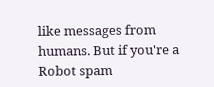like messages from humans. But if you're a Robot spam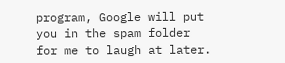program, Google will put you in the spam folder for me to laugh at later.